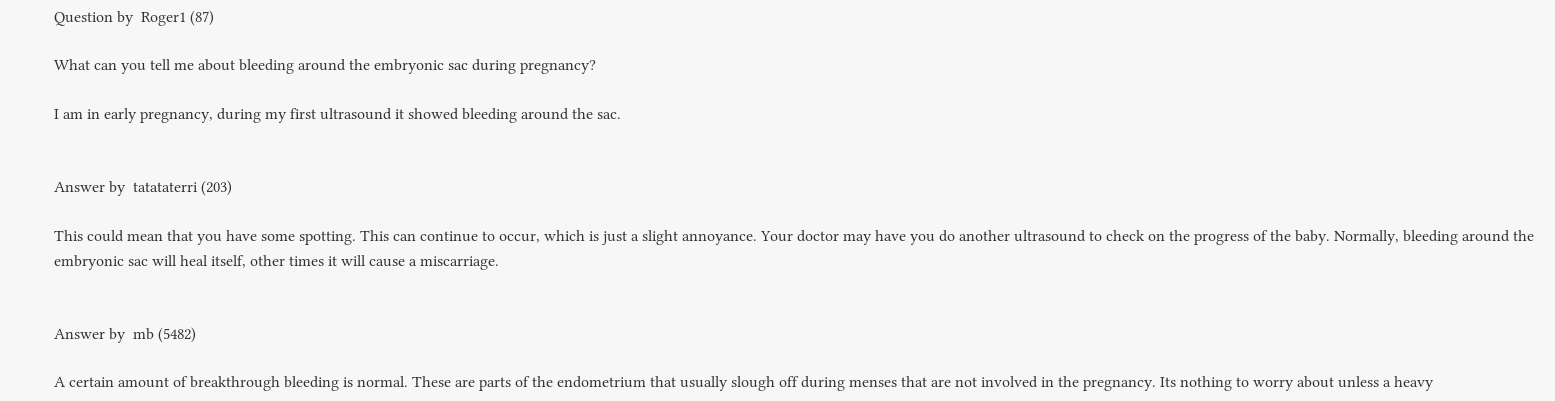Question by  Roger1 (87)

What can you tell me about bleeding around the embryonic sac during pregnancy?

I am in early pregnancy, during my first ultrasound it showed bleeding around the sac.


Answer by  tatataterri (203)

This could mean that you have some spotting. This can continue to occur, which is just a slight annoyance. Your doctor may have you do another ultrasound to check on the progress of the baby. Normally, bleeding around the embryonic sac will heal itself, other times it will cause a miscarriage.


Answer by  mb (5482)

A certain amount of breakthrough bleeding is normal. These are parts of the endometrium that usually slough off during menses that are not involved in the pregnancy. Its nothing to worry about unless a heavy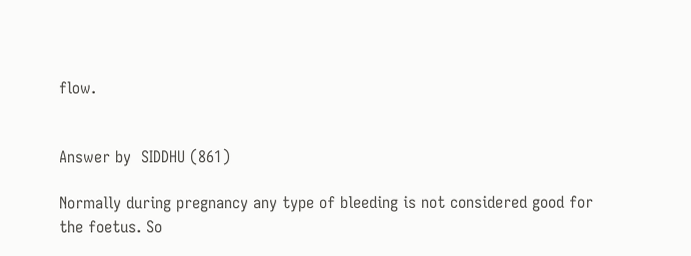flow.


Answer by  SIDDHU (861)

Normally during pregnancy any type of bleeding is not considered good for the foetus. So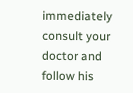immediately consult your doctor and follow his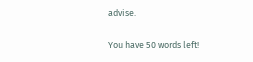advise.

You have 50 words left!